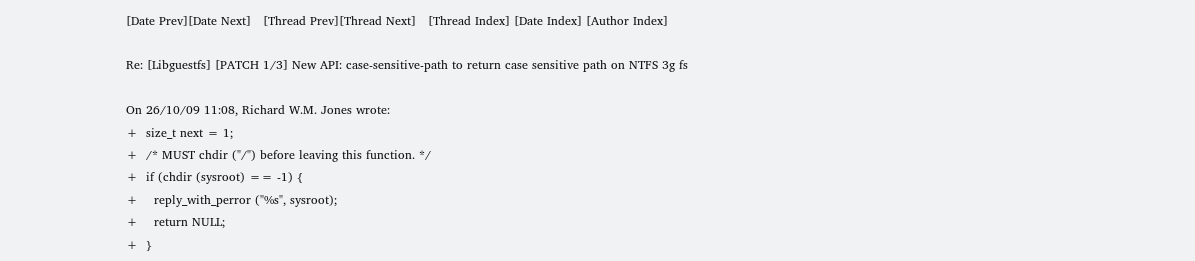[Date Prev][Date Next]   [Thread Prev][Thread Next]   [Thread Index] [Date Index] [Author Index]

Re: [Libguestfs] [PATCH 1/3] New API: case-sensitive-path to return case sensitive path on NTFS 3g fs

On 26/10/09 11:08, Richard W.M. Jones wrote:
+  size_t next = 1;
+  /* MUST chdir ("/") before leaving this function. */
+  if (chdir (sysroot) == -1) {
+    reply_with_perror ("%s", sysroot);
+    return NULL;
+  }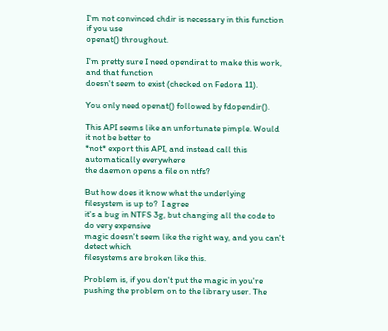I'm not convinced chdir is necessary in this function if you use
openat() throughout.

I'm pretty sure I need opendirat to make this work, and that function
doesn't seem to exist (checked on Fedora 11).

You only need openat() followed by fdopendir().

This API seems like an unfortunate pimple. Would it not be better to
*not* export this API, and instead call this automatically everywhere
the daemon opens a file on ntfs?

But how does it know what the underlying filesystem is up to?  I agree
it's a bug in NTFS 3g, but changing all the code to do very expensive
magic doesn't seem like the right way, and you can't detect which
filesystems are broken like this.

Problem is, if you don't put the magic in you're pushing the problem on to the library user. The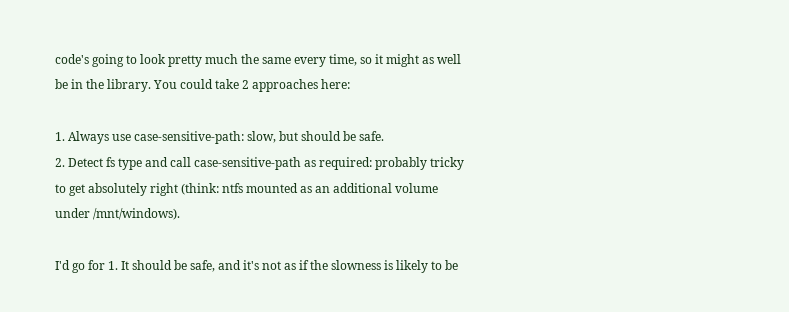code's going to look pretty much the same every time, so it might as well be in the library. You could take 2 approaches here:

1. Always use case-sensitive-path: slow, but should be safe.
2. Detect fs type and call case-sensitive-path as required: probably tricky to get absolutely right (think: ntfs mounted as an additional volume under /mnt/windows).

I'd go for 1. It should be safe, and it's not as if the slowness is likely to be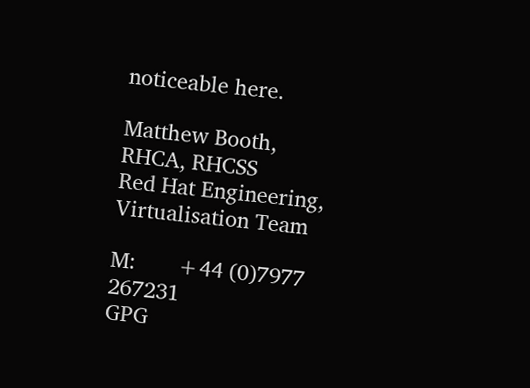noticeable here.

Matthew Booth, RHCA, RHCSS
Red Hat Engineering, Virtualisation Team

M:       +44 (0)7977 267231
GPG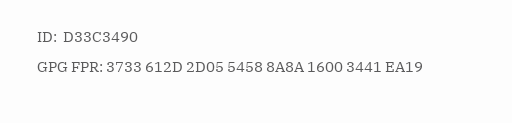ID:  D33C3490
GPG FPR: 3733 612D 2D05 5458 8A8A 1600 3441 EA19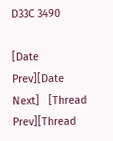D33C 3490

[Date Prev][Date Next]   [Thread Prev][Thread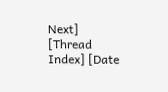Next]   [Thread Index] [Date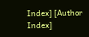Index] [Author Index]